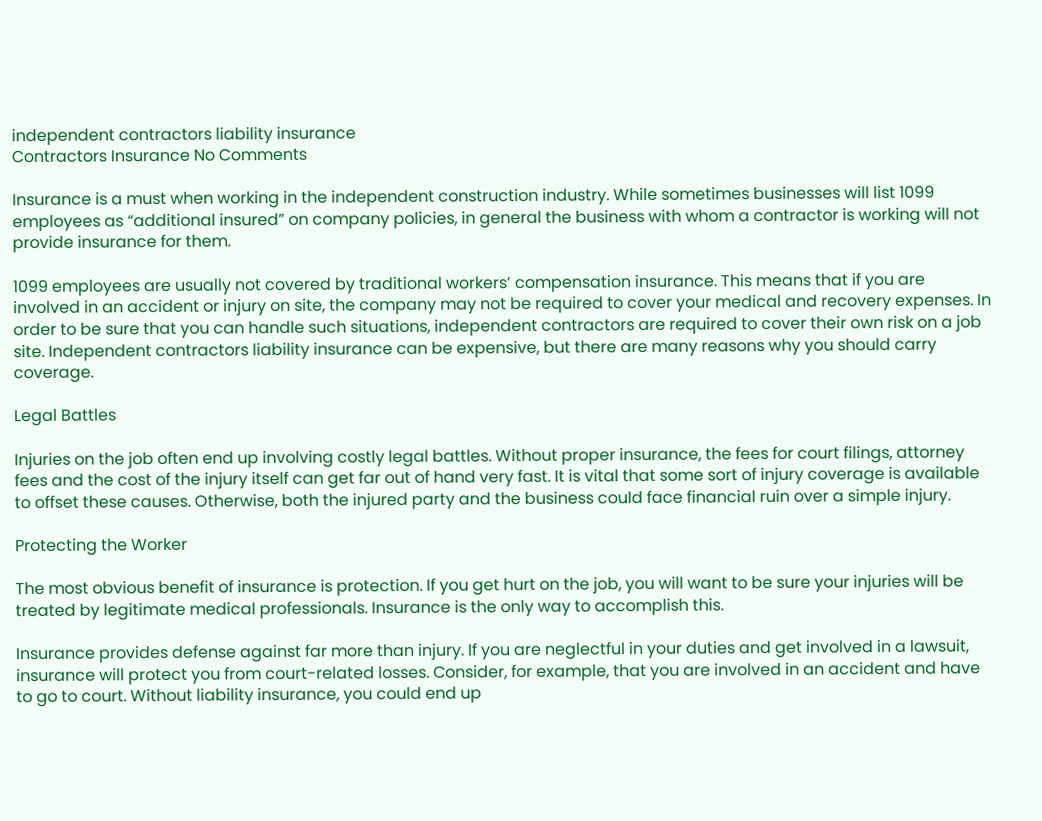independent contractors liability insurance
Contractors Insurance No Comments

Insurance is a must when working in the independent construction industry. While sometimes businesses will list 1099 employees as “additional insured” on company policies, in general the business with whom a contractor is working will not provide insurance for them.

1099 employees are usually not covered by traditional workers’ compensation insurance. This means that if you are involved in an accident or injury on site, the company may not be required to cover your medical and recovery expenses. In order to be sure that you can handle such situations, independent contractors are required to cover their own risk on a job site. Independent contractors liability insurance can be expensive, but there are many reasons why you should carry coverage.

Legal Battles

Injuries on the job often end up involving costly legal battles. Without proper insurance, the fees for court filings, attorney fees and the cost of the injury itself can get far out of hand very fast. It is vital that some sort of injury coverage is available to offset these causes. Otherwise, both the injured party and the business could face financial ruin over a simple injury.

Protecting the Worker

The most obvious benefit of insurance is protection. If you get hurt on the job, you will want to be sure your injuries will be treated by legitimate medical professionals. Insurance is the only way to accomplish this.

Insurance provides defense against far more than injury. If you are neglectful in your duties and get involved in a lawsuit, insurance will protect you from court-related losses. Consider, for example, that you are involved in an accident and have to go to court. Without liability insurance, you could end up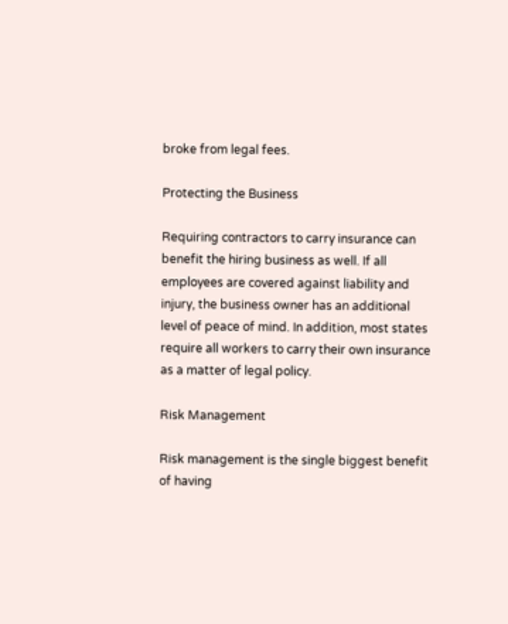broke from legal fees.

Protecting the Business

Requiring contractors to carry insurance can benefit the hiring business as well. If all employees are covered against liability and injury, the business owner has an additional level of peace of mind. In addition, most states require all workers to carry their own insurance as a matter of legal policy.

Risk Management

Risk management is the single biggest benefit of having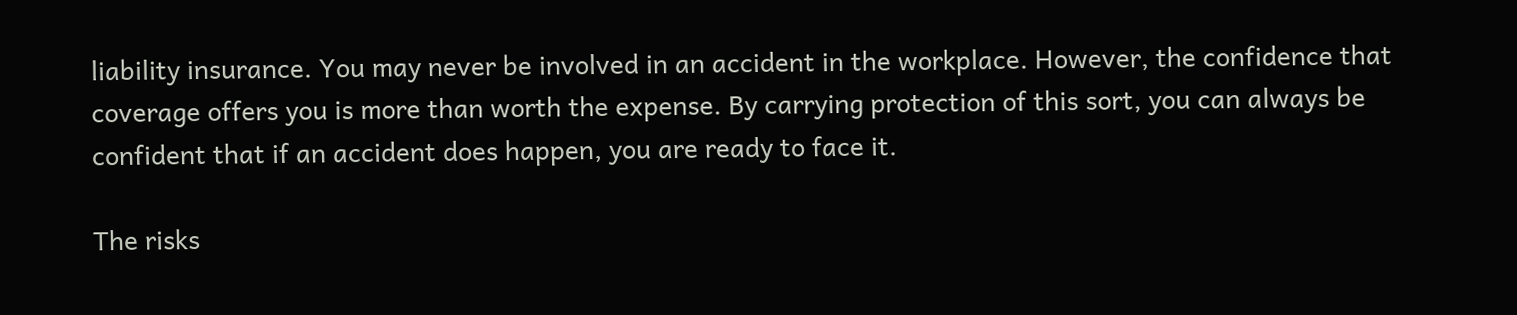liability insurance. You may never be involved in an accident in the workplace. However, the confidence that coverage offers you is more than worth the expense. By carrying protection of this sort, you can always be confident that if an accident does happen, you are ready to face it.

The risks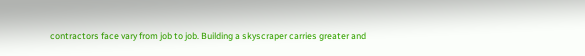contractors face vary from job to job. Building a skyscraper carries greater and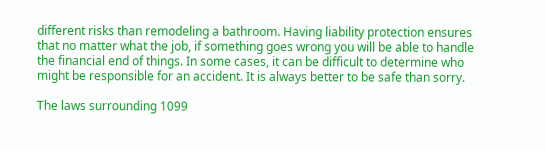different risks than remodeling a bathroom. Having liability protection ensures that no matter what the job, if something goes wrong you will be able to handle the financial end of things. In some cases, it can be difficult to determine who might be responsible for an accident. It is always better to be safe than sorry.

The laws surrounding 1099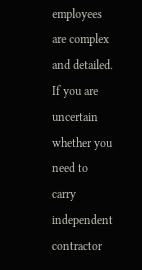employees are complex and detailed. If you are uncertain whether you need to carry independent contractor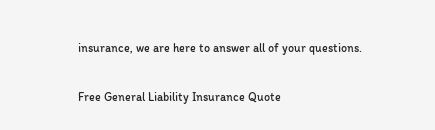insurance, we are here to answer all of your questions.

Free General Liability Insurance Quote